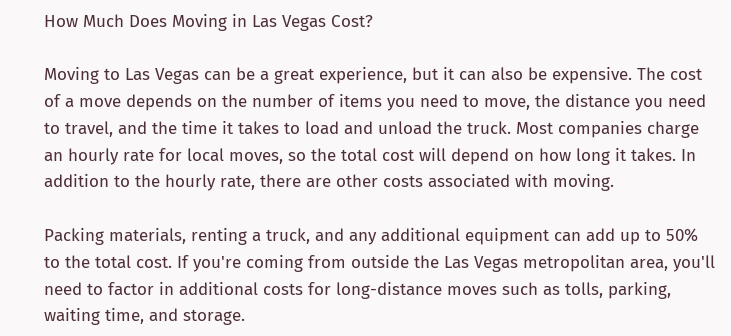How Much Does Moving in Las Vegas Cost?

Moving to Las Vegas can be a great experience, but it can also be expensive. The cost of a move depends on the number of items you need to move, the distance you need to travel, and the time it takes to load and unload the truck. Most companies charge an hourly rate for local moves, so the total cost will depend on how long it takes. In addition to the hourly rate, there are other costs associated with moving.

Packing materials, renting a truck, and any additional equipment can add up to 50% to the total cost. If you're coming from outside the Las Vegas metropolitan area, you'll need to factor in additional costs for long-distance moves such as tolls, parking, waiting time, and storage.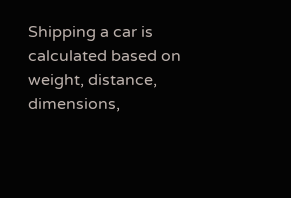Shipping a car is calculated based on weight, distance, dimensions,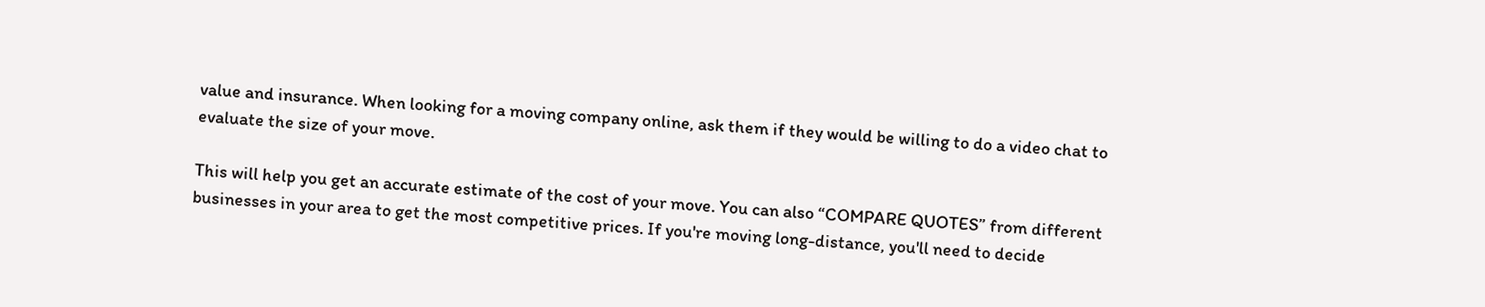value and insurance. When looking for a moving company online, ask them if they would be willing to do a video chat to evaluate the size of your move.

This will help you get an accurate estimate of the cost of your move. You can also “COMPARE QUOTES” from different businesses in your area to get the most competitive prices. If you're moving long-distance, you'll need to decide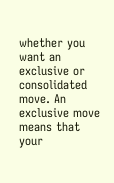whether you want an exclusive or consolidated move. An exclusive move means that your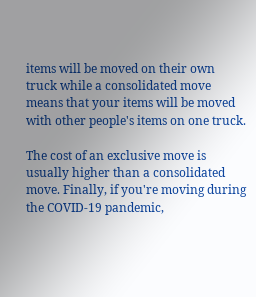items will be moved on their own truck while a consolidated move means that your items will be moved with other people's items on one truck.

The cost of an exclusive move is usually higher than a consolidated move. Finally, if you're moving during the COVID-19 pandemic,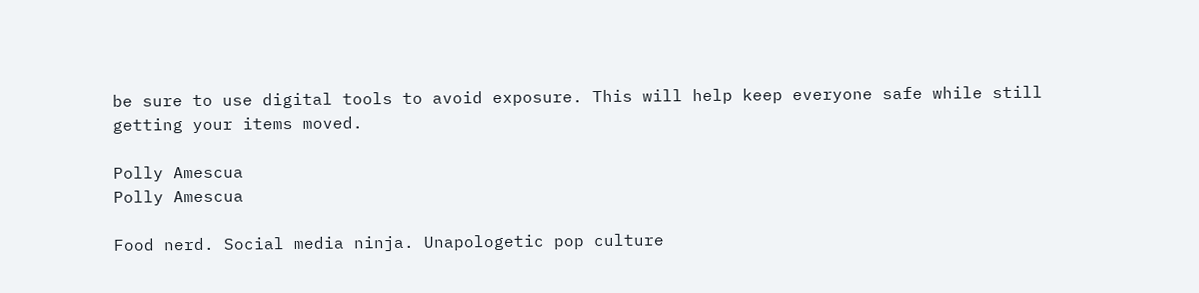be sure to use digital tools to avoid exposure. This will help keep everyone safe while still getting your items moved.

Polly Amescua
Polly Amescua

Food nerd. Social media ninja. Unapologetic pop culture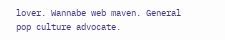lover. Wannabe web maven. General pop culture advocate.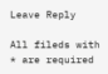Leave Reply

All fileds with * are required